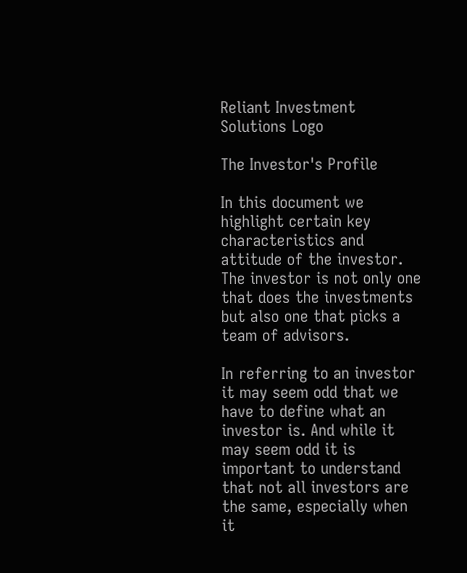Reliant Investment Solutions Logo

The Investor's Profile

In this document we highlight certain key characteristics and attitude of the investor. The investor is not only one that does the investments but also one that picks a team of advisors.

In referring to an investor it may seem odd that we have to define what an investor is. And while it may seem odd it is important to understand that not all investors are the same, especially when it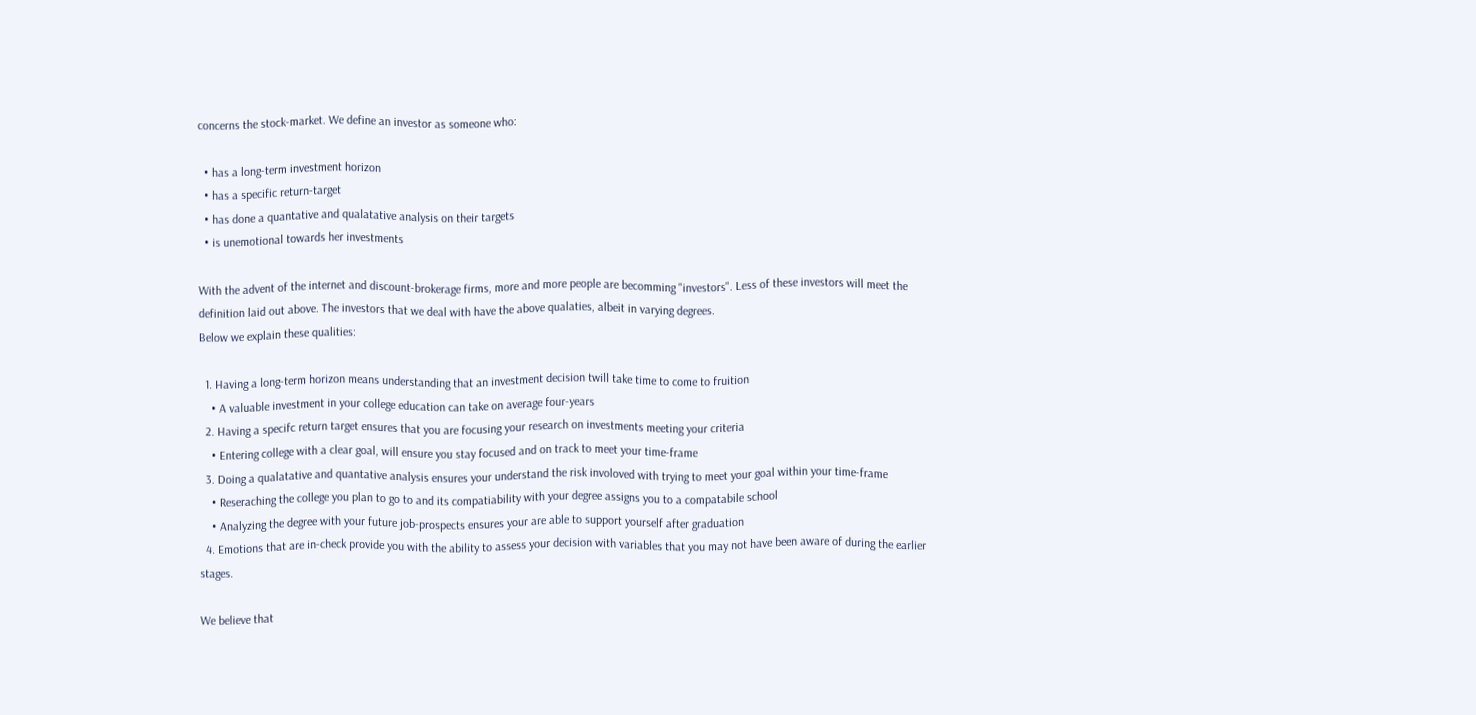concerns the stock-market. We define an investor as someone who:

  • has a long-term investment horizon
  • has a specific return-target
  • has done a quantative and qualatative analysis on their targets
  • is unemotional towards her investments

With the advent of the internet and discount-brokerage firms, more and more people are becomming "investors". Less of these investors will meet the definition laid out above. The investors that we deal with have the above qualaties, albeit in varying degrees.
Below we explain these qualities:

  1. Having a long-term horizon means understanding that an investment decision twill take time to come to fruition
    • A valuable investment in your college education can take on average four-years
  2. Having a specifc return target ensures that you are focusing your research on investments meeting your criteria
    • Entering college with a clear goal, will ensure you stay focused and on track to meet your time-frame
  3. Doing a qualatative and quantative analysis ensures your understand the risk involoved with trying to meet your goal within your time-frame
    • Reseraching the college you plan to go to and its compatiability with your degree assigns you to a compatabile school
    • Analyzing the degree with your future job-prospects ensures your are able to support yourself after graduation
  4. Emotions that are in-check provide you with the ability to assess your decision with variables that you may not have been aware of during the earlier stages.

We believe that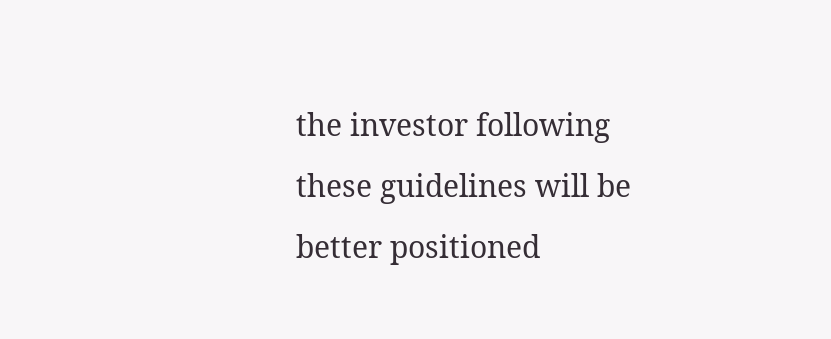the investor following these guidelines will be better positioned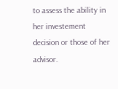to assess the ability in her investement decision or those of her advisor.